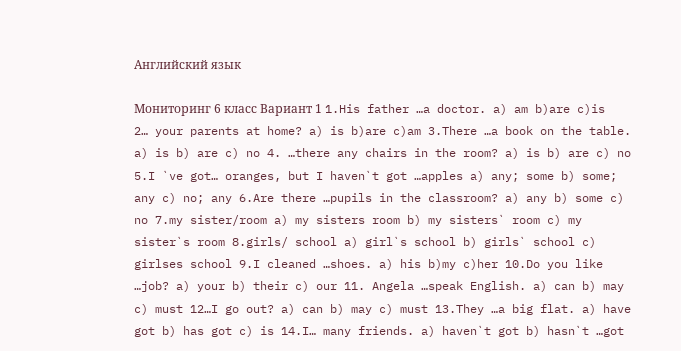Английский язык

Мониторинг 6 класс Вариант 1 1.His father …a doctor. a) am b)are c)is 2… your parents at home? a) is b)are c)am 3.There …a book on the table. a) is b) are c) no 4. …there any chairs in the room? a) is b) are c) no 5.I `ve got… oranges, but I haven`t got …apples a) any; some b) some; any c) no; any 6.Are there …pupils in the classroom? a) any b) some c) no 7.my sister/room a) my sisters room b) my sisters` room c) my sister`s room 8.girls/ school a) girl`s school b) girls` school c) girlses school 9.I cleaned …shoes. a) his b)my c)her 10.Do you like …job? a) your b) their c) our 11. Angela …speak English. a) can b) may c) must 12…I go out? a) can b) may c) must 13.They …a big flat. a) have got b) has got c) is 14.I… many friends. a) haven`t got b) hasn`t …got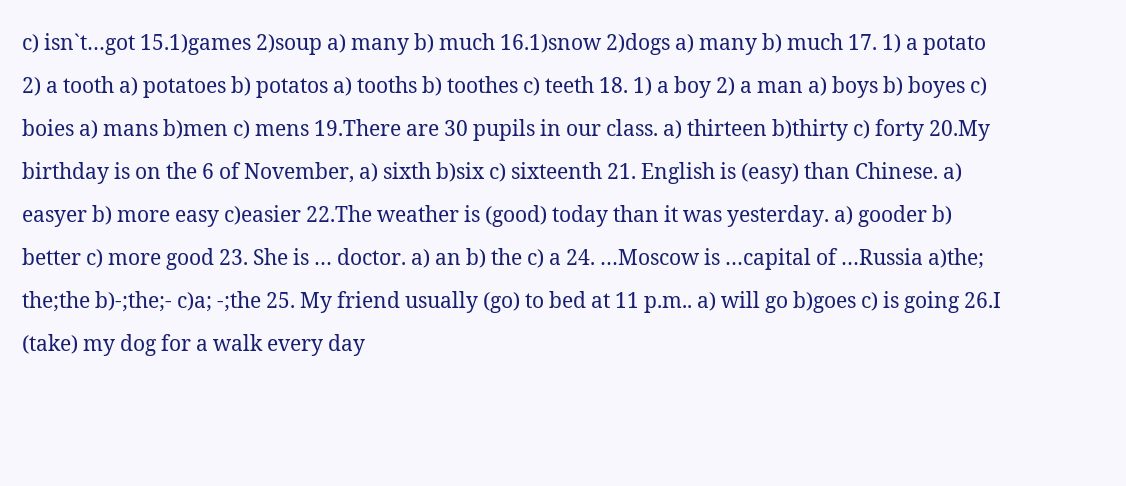c) isn`t…got 15.1)games 2)soup a) many b) much 16.1)snow 2)dogs a) many b) much 17. 1) a potato 2) a tooth a) potatoes b) potatos a) tooths b) toothes c) teeth 18. 1) a boy 2) a man a) boys b) boyes c) boies a) mans b)men c) mens 19.There are 30 pupils in our class. a) thirteen b)thirty c) forty 20.My birthday is on the 6 of November, a) sixth b)six c) sixteenth 21. English is (easy) than Chinese. a) easyer b) more easy c)easier 22.The weather is (good) today than it was yesterday. a) gooder b) better c) more good 23. She is … doctor. a) an b) the c) a 24. …Moscow is …capital of …Russia a)the; the;the b)-;the;- c)a; -;the 25. My friend usually (go) to bed at 11 p.m.. a) will go b)goes c) is going 26.I (take) my dog for a walk every day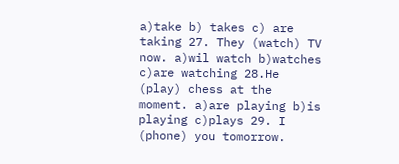a)take b) takes c) are taking 27. They (watch) TV now. a)wil watch b)watches c)are watching 28.He (play) chess at the moment. a)are playing b)is playing c)plays 29. I (phone) you tomorrow.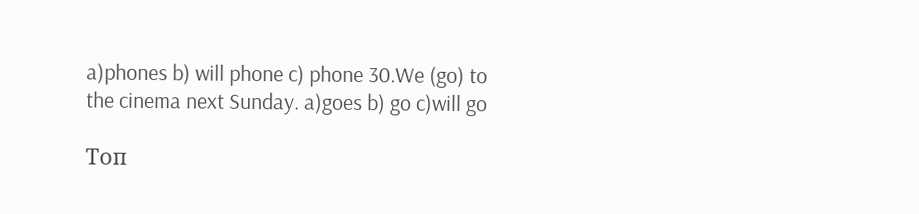a)phones b) will phone c) phone 30.We (go) to the cinema next Sunday. a)goes b) go c)will go

Топ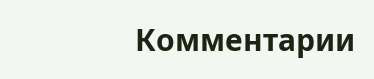Комментарии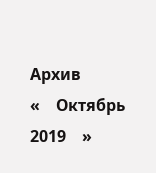Архив
«    Октябрь 2019    »